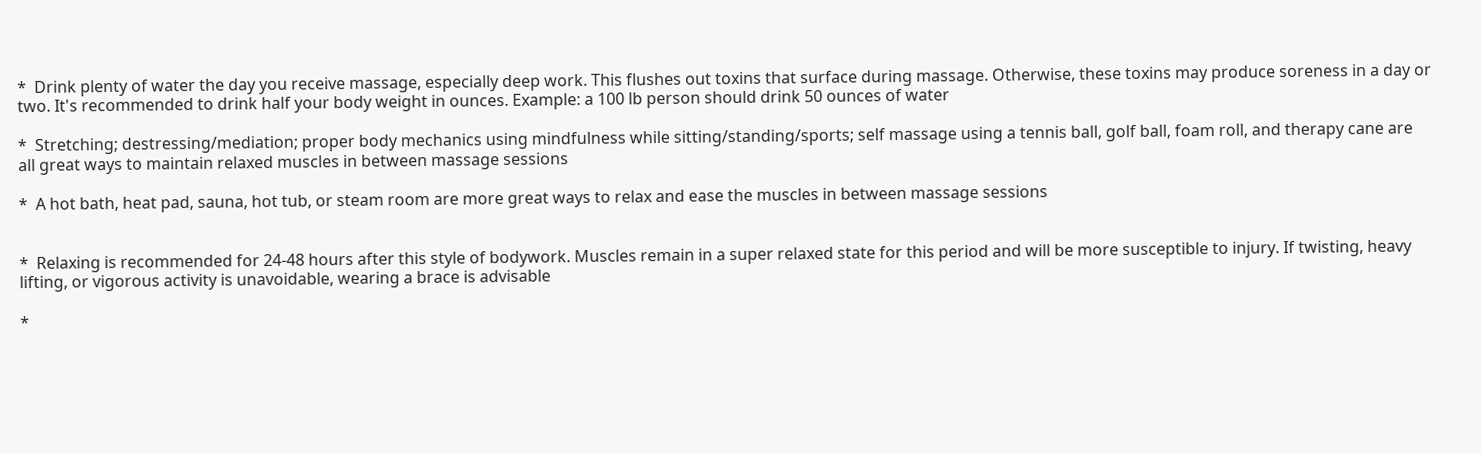*  Drink plenty of water the day you receive massage, especially deep work. This flushes out toxins that surface during massage. Otherwise, these toxins may produce soreness in a day or two. It's recommended to drink half your body weight in ounces. Example: a 100 lb person should drink 50 ounces of water

*  Stretching; destressing/mediation; proper body mechanics using mindfulness while sitting/standing/sports; self massage using a tennis ball, golf ball, foam roll, and therapy cane are all great ways to maintain relaxed muscles in between massage sessions

*  A hot bath, heat pad, sauna, hot tub, or steam room are more great ways to relax and ease the muscles in between massage sessions


*  Relaxing is recommended for 24-48 hours after this style of bodywork. Muscles remain in a super relaxed state for this period and will be more susceptible to injury. If twisting, heavy lifting, or vigorous activity is unavoidable, wearing a brace is advisable

*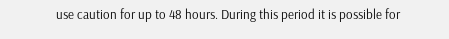use caution for up to 48 hours. During this period it is possible for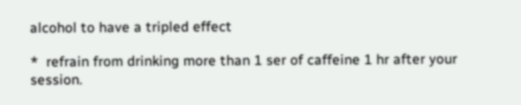alcohol to have a tripled effect

*  refrain from drinking more than 1 ser of caffeine 1 hr after your session.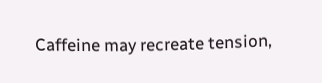Caffeine may recreate tension,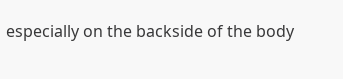especially on the backside of the body